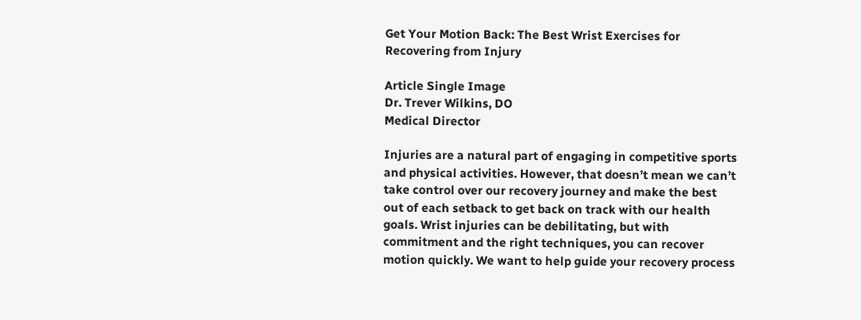Get Your Motion Back: The Best Wrist Exercises for Recovering from Injury

Article Single Image
Dr. Trever Wilkins, DO
Medical Director

Injuries are a natural part of engaging in competitive sports and physical activities. However, that doesn’t mean we can’t take control over our recovery journey and make the best out of each setback to get back on track with our health goals. Wrist injuries can be debilitating, but with commitment and the right techniques, you can recover motion quickly. We want to help guide your recovery process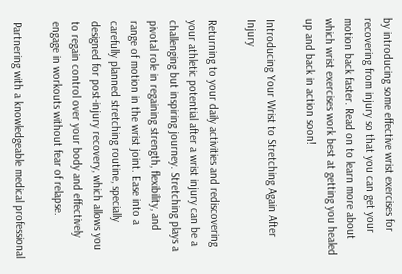by introducing some effective wrist exercises for recovering from injury so that you can get your motion back faster. Read on to learn more about which wrist exercises work best at getting you healed up and back in action soon!

Introducing Your Wrist to Stretching Again After Injury

Returning to your daily activities and rediscovering your athletic potential after a wrist injury can be a challenging but inspiring journey. Stretching plays a pivotal role in regaining strength, flexibility, and range of motion in the wrist joint. Ease into a carefully planned stretching routine, specially designed for post-injury recovery, which allows you to regain control over your body and effectively engage in workouts without fear of relapse.

Partnering with a knowledgeable medical professional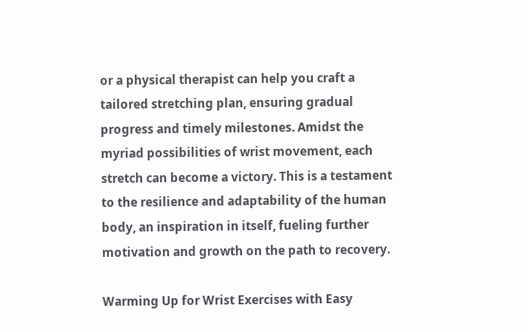or a physical therapist can help you craft a tailored stretching plan, ensuring gradual progress and timely milestones. Amidst the myriad possibilities of wrist movement, each stretch can become a victory. This is a testament to the resilience and adaptability of the human body, an inspiration in itself, fueling further motivation and growth on the path to recovery.

Warming Up for Wrist Exercises with Easy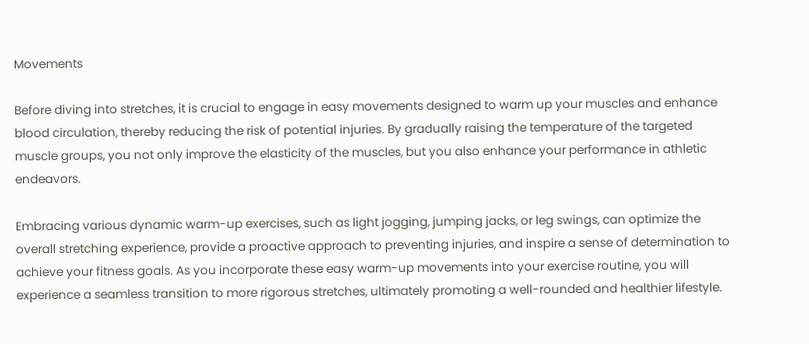Movements

Before diving into stretches, it is crucial to engage in easy movements designed to warm up your muscles and enhance blood circulation, thereby reducing the risk of potential injuries. By gradually raising the temperature of the targeted muscle groups, you not only improve the elasticity of the muscles, but you also enhance your performance in athletic endeavors.

Embracing various dynamic warm-up exercises, such as light jogging, jumping jacks, or leg swings, can optimize the overall stretching experience, provide a proactive approach to preventing injuries, and inspire a sense of determination to achieve your fitness goals. As you incorporate these easy warm-up movements into your exercise routine, you will experience a seamless transition to more rigorous stretches, ultimately promoting a well-rounded and healthier lifestyle.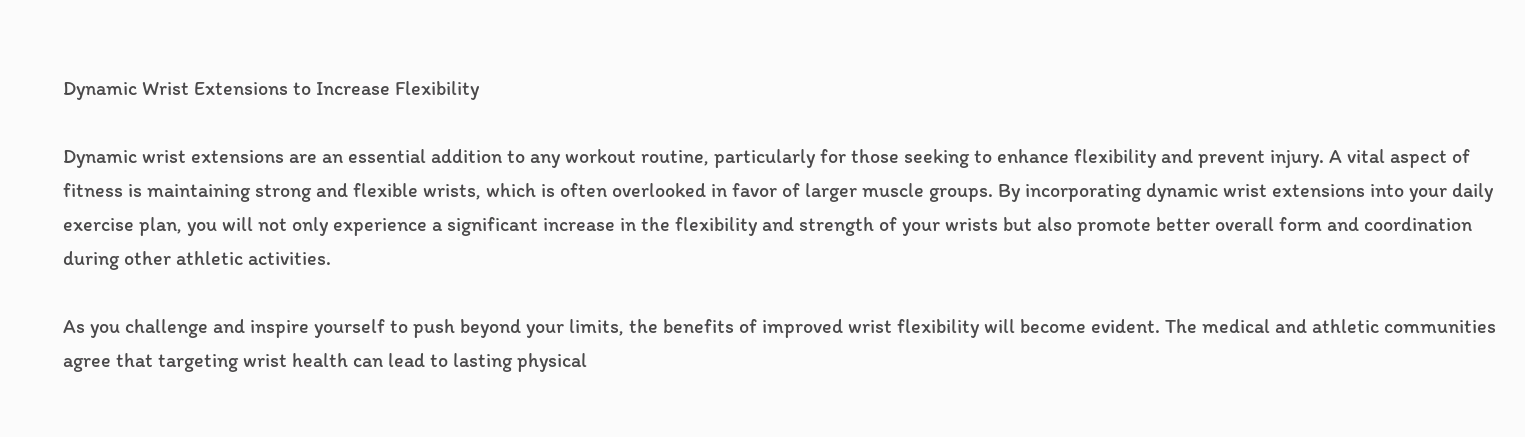Dynamic Wrist Extensions to Increase Flexibility

Dynamic wrist extensions are an essential addition to any workout routine, particularly for those seeking to enhance flexibility and prevent injury. A vital aspect of fitness is maintaining strong and flexible wrists, which is often overlooked in favor of larger muscle groups. By incorporating dynamic wrist extensions into your daily exercise plan, you will not only experience a significant increase in the flexibility and strength of your wrists but also promote better overall form and coordination during other athletic activities.

As you challenge and inspire yourself to push beyond your limits, the benefits of improved wrist flexibility will become evident. The medical and athletic communities agree that targeting wrist health can lead to lasting physical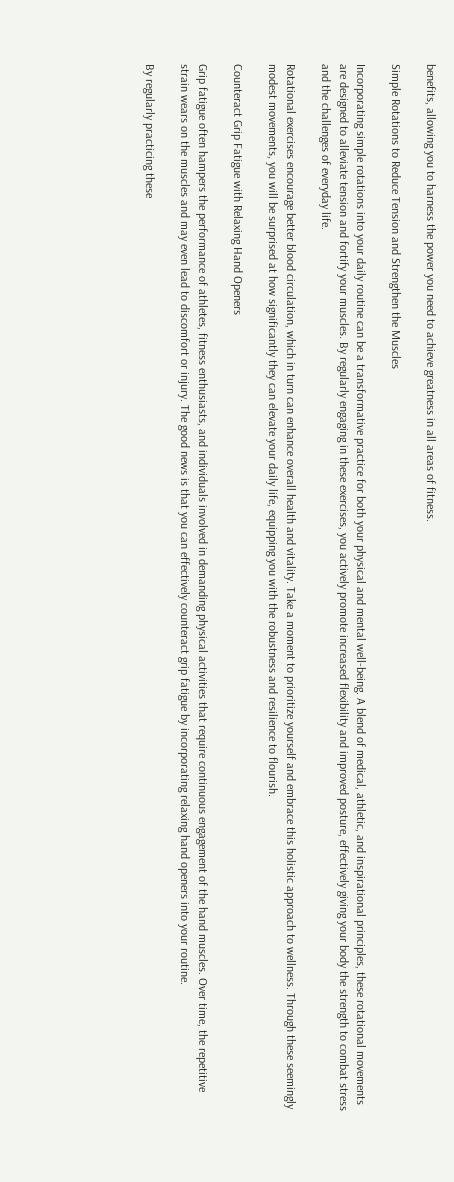benefits, allowing you to harness the power you need to achieve greatness in all areas of fitness.

Simple Rotations to Reduce Tension and Strengthen the Muscles

Incorporating simple rotations into your daily routine can be a transformative practice for both your physical and mental well-being. A blend of medical, athletic, and inspirational principles, these rotational movements are designed to alleviate tension and fortify your muscles. By regularly engaging in these exercises, you actively promote increased flexibility and improved posture, effectively giving your body the strength to combat stress and the challenges of everyday life.

Rotational exercises encourage better blood circulation, which in turn can enhance overall health and vitality. Take a moment to prioritize yourself and embrace this holistic approach to wellness. Through these seemingly modest movements, you will be surprised at how significantly they can elevate your daily life, equipping you with the robustness and resilience to flourish.

Counteract Grip Fatigue with Relaxing Hand Openers

Grip fatigue often hampers the performance of athletes, fitness enthusiasts, and individuals involved in demanding physical activities that require continuous engagement of the hand muscles. Over time, the repetitive strain wears on the muscles and may even lead to discomfort or injury. The good news is that you can effectively counteract grip fatigue by incorporating relaxing hand openers into your routine.

By regularly practicing these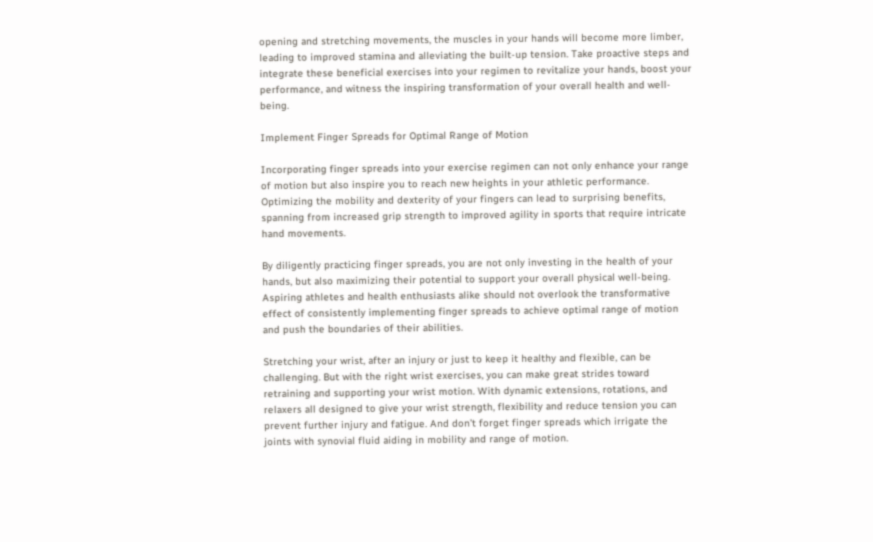opening and stretching movements, the muscles in your hands will become more limber, leading to improved stamina and alleviating the built-up tension. Take proactive steps and integrate these beneficial exercises into your regimen to revitalize your hands, boost your performance, and witness the inspiring transformation of your overall health and well-being.

Implement Finger Spreads for Optimal Range of Motion

Incorporating finger spreads into your exercise regimen can not only enhance your range of motion but also inspire you to reach new heights in your athletic performance. Optimizing the mobility and dexterity of your fingers can lead to surprising benefits, spanning from increased grip strength to improved agility in sports that require intricate hand movements.

By diligently practicing finger spreads, you are not only investing in the health of your hands, but also maximizing their potential to support your overall physical well-being. Aspiring athletes and health enthusiasts alike should not overlook the transformative effect of consistently implementing finger spreads to achieve optimal range of motion and push the boundaries of their abilities.

Stretching your wrist, after an injury or just to keep it healthy and flexible, can be challenging. But with the right wrist exercises, you can make great strides toward retraining and supporting your wrist motion. With dynamic extensions, rotations, and relaxers all designed to give your wrist strength, flexibility and reduce tension you can prevent further injury and fatigue. And don’t forget finger spreads which irrigate the joints with synovial fluid aiding in mobility and range of motion.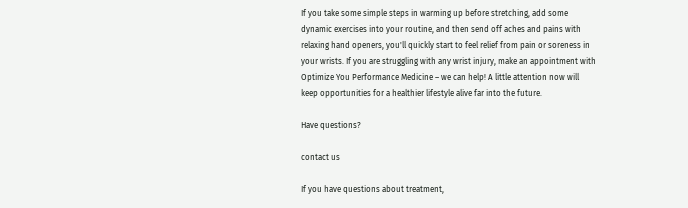If you take some simple steps in warming up before stretching, add some dynamic exercises into your routine, and then send off aches and pains with relaxing hand openers, you'll quickly start to feel relief from pain or soreness in your wrists. If you are struggling with any wrist injury, make an appointment with Optimize You Performance Medicine – we can help! A little attention now will keep opportunities for a healthier lifestyle alive far into the future.

Have questions?

contact us

If you have questions about treatment,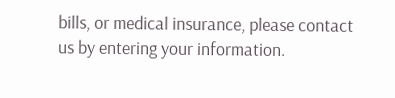bills, or medical insurance, please contact us by entering your information.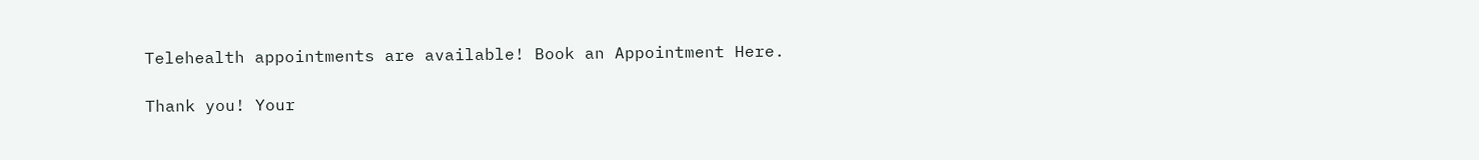Telehealth appointments are available! Book an Appointment Here.

Thank you! Your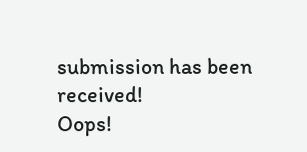submission has been received!
Oops!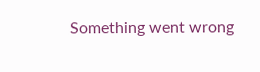Something went wrong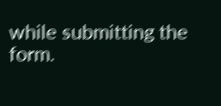while submitting the form.